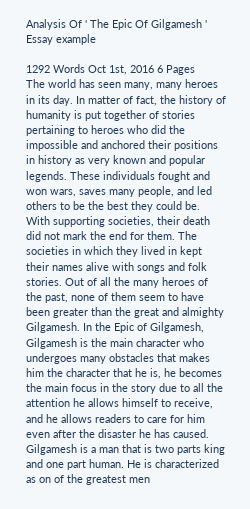Analysis Of ' The Epic Of Gilgamesh ' Essay example

1292 Words Oct 1st, 2016 6 Pages
The world has seen many, many heroes in its day. In matter of fact, the history of humanity is put together of stories pertaining to heroes who did the impossible and anchored their positions in history as very known and popular legends. These individuals fought and won wars, saves many people, and led others to be the best they could be. With supporting societies, their death did not mark the end for them. The societies in which they lived in kept their names alive with songs and folk stories. Out of all the many heroes of the past, none of them seem to have been greater than the great and almighty Gilgamesh. In the Epic of Gilgamesh, Gilgamesh is the main character who undergoes many obstacles that makes him the character that he is, he becomes the main focus in the story due to all the attention he allows himself to receive, and he allows readers to care for him even after the disaster he has caused. Gilgamesh is a man that is two parts king and one part human. He is characterized as on of the greatest men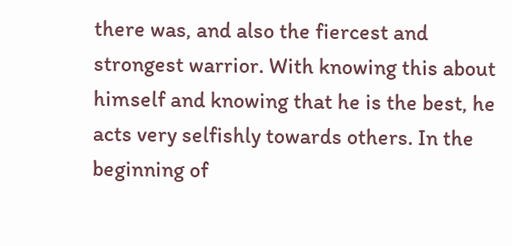there was, and also the fiercest and strongest warrior. With knowing this about himself and knowing that he is the best, he acts very selfishly towards others. In the beginning of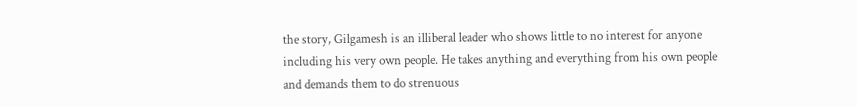the story, Gilgamesh is an illiberal leader who shows little to no interest for anyone including his very own people. He takes anything and everything from his own people and demands them to do strenuous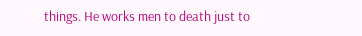things. He works men to death just to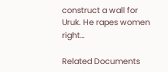construct a wall for Uruk. He rapes women right…

Related Documents